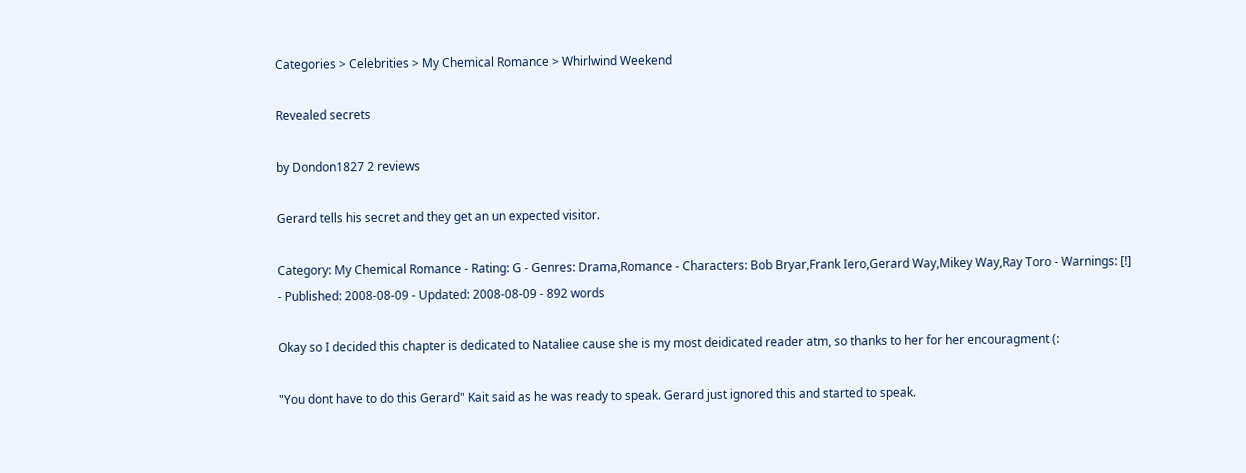Categories > Celebrities > My Chemical Romance > Whirlwind Weekend

Revealed secrets

by Dondon1827 2 reviews

Gerard tells his secret and they get an un expected visitor.

Category: My Chemical Romance - Rating: G - Genres: Drama,Romance - Characters: Bob Bryar,Frank Iero,Gerard Way,Mikey Way,Ray Toro - Warnings: [!] - Published: 2008-08-09 - Updated: 2008-08-09 - 892 words

Okay so I decided this chapter is dedicated to Nataliee cause she is my most deidicated reader atm, so thanks to her for her encouragment (:

"You dont have to do this Gerard" Kait said as he was ready to speak. Gerard just ignored this and started to speak.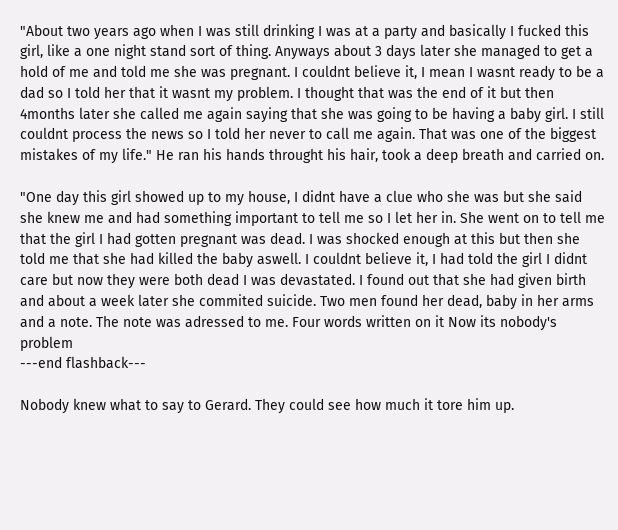"About two years ago when I was still drinking I was at a party and basically I fucked this girl, like a one night stand sort of thing. Anyways about 3 days later she managed to get a hold of me and told me she was pregnant. I couldnt believe it, I mean I wasnt ready to be a dad so I told her that it wasnt my problem. I thought that was the end of it but then 4months later she called me again saying that she was going to be having a baby girl. I still couldnt process the news so I told her never to call me again. That was one of the biggest mistakes of my life." He ran his hands throught his hair, took a deep breath and carried on.

"One day this girl showed up to my house, I didnt have a clue who she was but she said she knew me and had something important to tell me so I let her in. She went on to tell me that the girl I had gotten pregnant was dead. I was shocked enough at this but then she told me that she had killed the baby aswell. I couldnt believe it, I had told the girl I didnt care but now they were both dead I was devastated. I found out that she had given birth and about a week later she commited suicide. Two men found her dead, baby in her arms and a note. The note was adressed to me. Four words written on it Now its nobody's problem
---end flashback---

Nobody knew what to say to Gerard. They could see how much it tore him up.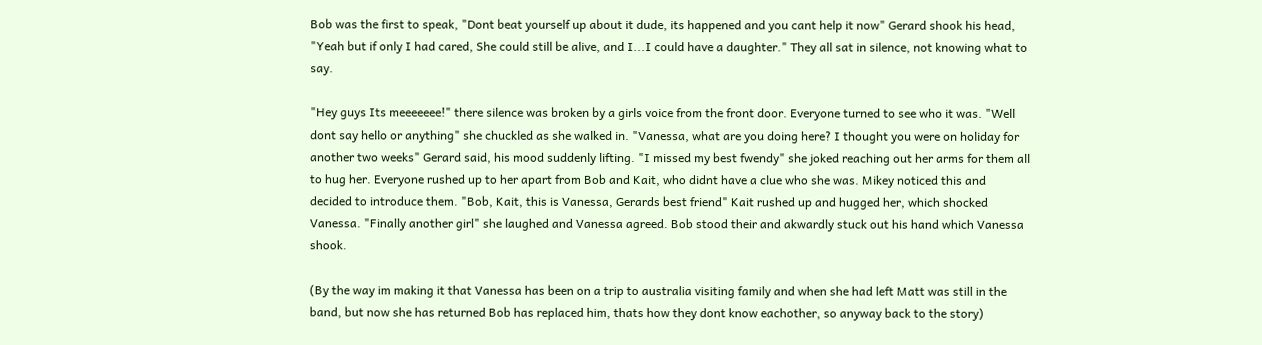Bob was the first to speak, "Dont beat yourself up about it dude, its happened and you cant help it now" Gerard shook his head, "Yeah but if only I had cared, She could still be alive, and I...I could have a daughter." They all sat in silence, not knowing what to say.

"Hey guys Its meeeeeee!" there silence was broken by a girls voice from the front door. Everyone turned to see who it was. "Well dont say hello or anything" she chuckled as she walked in. "Vanessa, what are you doing here? I thought you were on holiday for another two weeks" Gerard said, his mood suddenly lifting. "I missed my best fwendy" she joked reaching out her arms for them all to hug her. Everyone rushed up to her apart from Bob and Kait, who didnt have a clue who she was. Mikey noticed this and decided to introduce them. "Bob, Kait, this is Vanessa, Gerards best friend" Kait rushed up and hugged her, which shocked Vanessa. "Finally another girl" she laughed and Vanessa agreed. Bob stood their and akwardly stuck out his hand which Vanessa shook.

(By the way im making it that Vanessa has been on a trip to australia visiting family and when she had left Matt was still in the band, but now she has returned Bob has replaced him, thats how they dont know eachother, so anyway back to the story)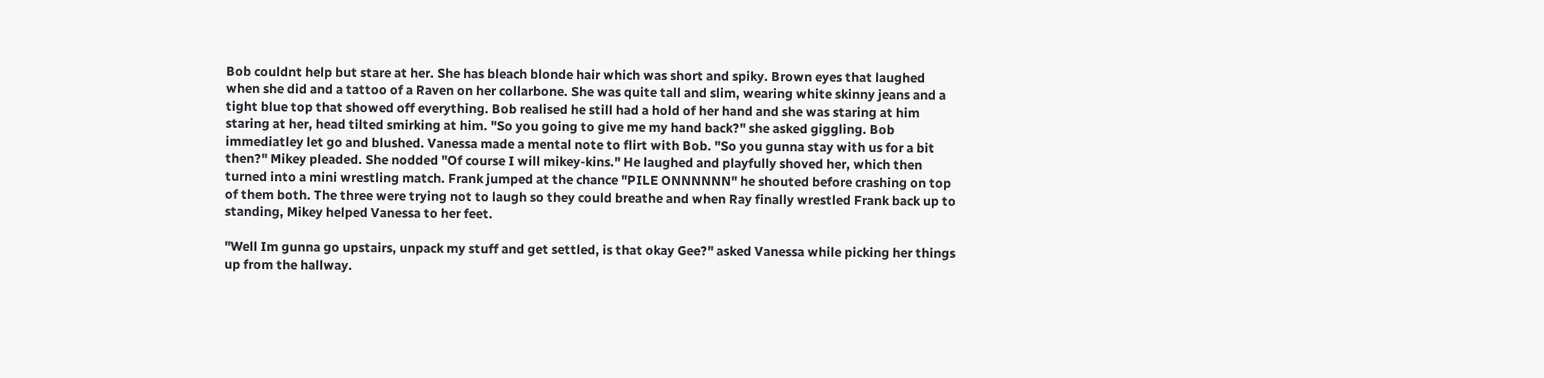Bob couldnt help but stare at her. She has bleach blonde hair which was short and spiky. Brown eyes that laughed when she did and a tattoo of a Raven on her collarbone. She was quite tall and slim, wearing white skinny jeans and a tight blue top that showed off everything. Bob realised he still had a hold of her hand and she was staring at him staring at her, head tilted smirking at him. "So you going to give me my hand back?" she asked giggling. Bob immediatley let go and blushed. Vanessa made a mental note to flirt with Bob. "So you gunna stay with us for a bit then?" Mikey pleaded. She nodded "Of course I will mikey-kins." He laughed and playfully shoved her, which then turned into a mini wrestling match. Frank jumped at the chance "PILE ONNNNNN" he shouted before crashing on top of them both. The three were trying not to laugh so they could breathe and when Ray finally wrestled Frank back up to standing, Mikey helped Vanessa to her feet.

"Well Im gunna go upstairs, unpack my stuff and get settled, is that okay Gee?" asked Vanessa while picking her things up from the hallway.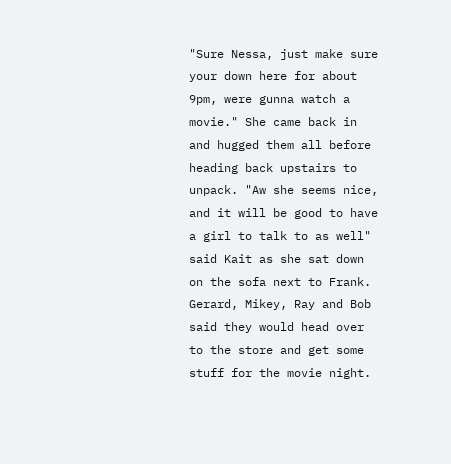"Sure Nessa, just make sure your down here for about 9pm, were gunna watch a movie." She came back in and hugged them all before heading back upstairs to unpack. "Aw she seems nice, and it will be good to have a girl to talk to as well" said Kait as she sat down on the sofa next to Frank. Gerard, Mikey, Ray and Bob said they would head over to the store and get some stuff for the movie night.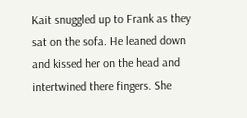Kait snuggled up to Frank as they sat on the sofa. He leaned down and kissed her on the head and intertwined there fingers. She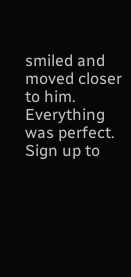smiled and moved closer to him. Everything was perfect.
Sign up to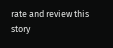rate and review this story